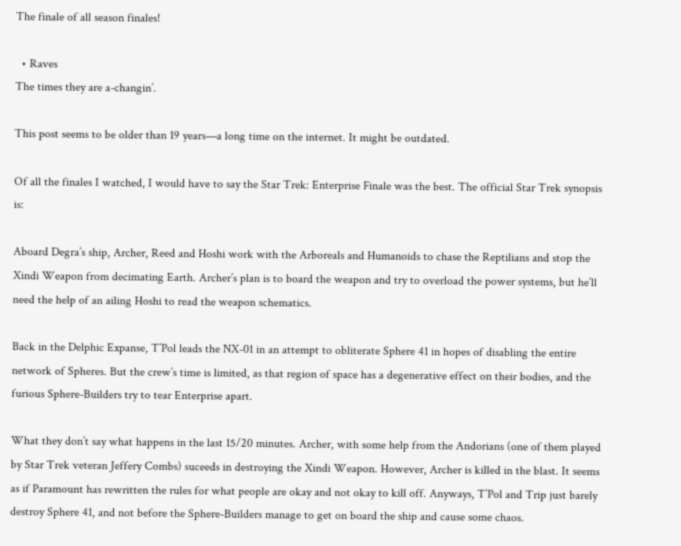The finale of all season finales!

  • Raves
The times they are a-changin’.

This post seems to be older than 19 years—a long time on the internet. It might be outdated.

Of all the finales I watched, I would have to say the Star Trek: Enterprise Finale was the best. The official Star Trek synopsis is:

Aboard Degra’s ship, Archer, Reed and Hoshi work with the Arboreals and Humanoids to chase the Reptilians and stop the Xindi Weapon from decimating Earth. Archer’s plan is to board the weapon and try to overload the power systems, but he’ll need the help of an ailing Hoshi to read the weapon schematics.

Back in the Delphic Expanse, T’Pol leads the NX-01 in an attempt to obliterate Sphere 41 in hopes of disabling the entire network of Spheres. But the crew’s time is limited, as that region of space has a degenerative effect on their bodies, and the furious Sphere-Builders try to tear Enterprise apart.

What they don’t say what happens in the last 15/20 minutes. Archer, with some help from the Andorians (one of them played by Star Trek veteran Jeffery Combs) suceeds in destroying the Xindi Weapon. However, Archer is killed in the blast. It seems as if Paramount has rewritten the rules for what people are okay and not okay to kill off. Anyways, T’Pol and Trip just barely destroy Sphere 41, and not before the Sphere-Builders manage to get on board the ship and cause some chaos.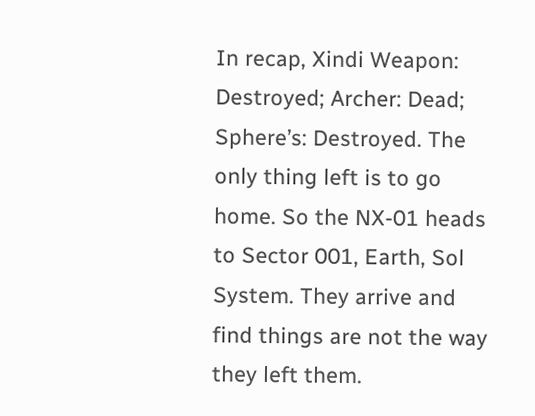In recap, Xindi Weapon: Destroyed; Archer: Dead; Sphere’s: Destroyed. The only thing left is to go home. So the NX-01 heads to Sector 001, Earth, Sol System. They arrive and find things are not the way they left them.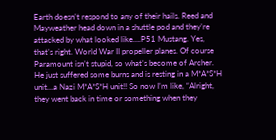Earth doesn’t respond to any of their hails. Reed and Mayweather head down in a shuttle pod and they’re attacked by what looked like….P51 Mustang. Yes, that’s right. World War II propeller planes. Of course Paramount isn’t stupid, so what’s become of Archer. He just suffered some burns and is resting in a M*A*S*H unit…a Nazi M*A*S*H unit!! So now I’m like, “Alright, they went back in time or something when they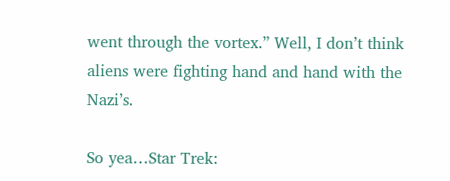went through the vortex.” Well, I don’t think aliens were fighting hand and hand with the Nazi’s.

So yea…Star Trek: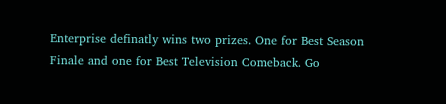Enterprise definatly wins two prizes. One for Best Season Finale and one for Best Television Comeback. Go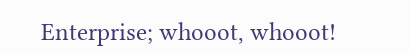Enterprise; whooot, whooot!